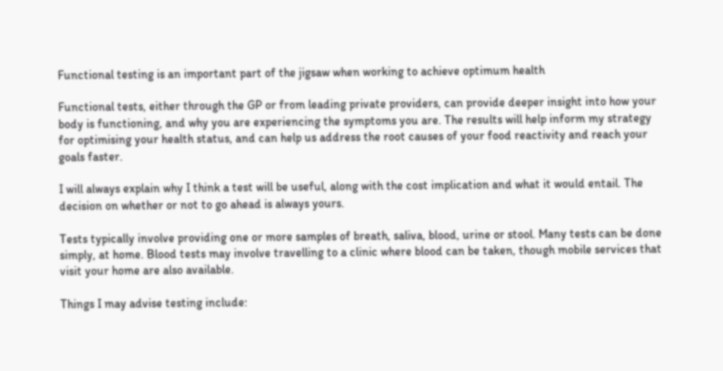Functional testing is an important part of the jigsaw when working to achieve optimum health

Functional tests, either through the GP or from leading private providers, can provide deeper insight into how your body is functioning, and why you are experiencing the symptoms you are. The results will help inform my strategy for optimising your health status, and can help us address the root causes of your food reactivity and reach your goals faster.

I will always explain why I think a test will be useful, along with the cost implication and what it would entail. The decision on whether or not to go ahead is always yours.

Tests typically involve providing one or more samples of breath, saliva, blood, urine or stool. Many tests can be done simply, at home. Blood tests may involve travelling to a clinic where blood can be taken, though mobile services that visit your home are also available.

Things I may advise testing include: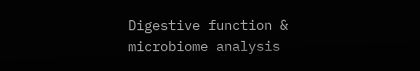Digestive function & microbiome analysis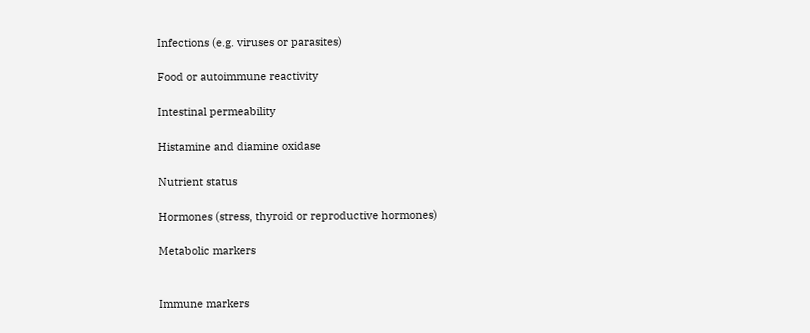Infections (e.g. viruses or parasites)

Food or autoimmune reactivity

Intestinal permeability

Histamine and diamine oxidase

Nutrient status

Hormones (stress, thyroid or reproductive hormones)

Metabolic markers


Immune markers